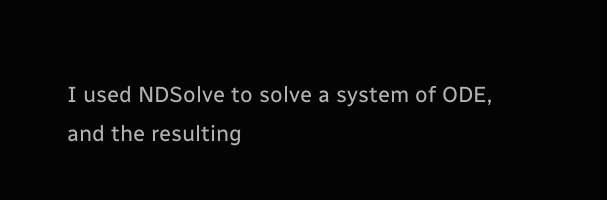I used NDSolve to solve a system of ODE, and the resulting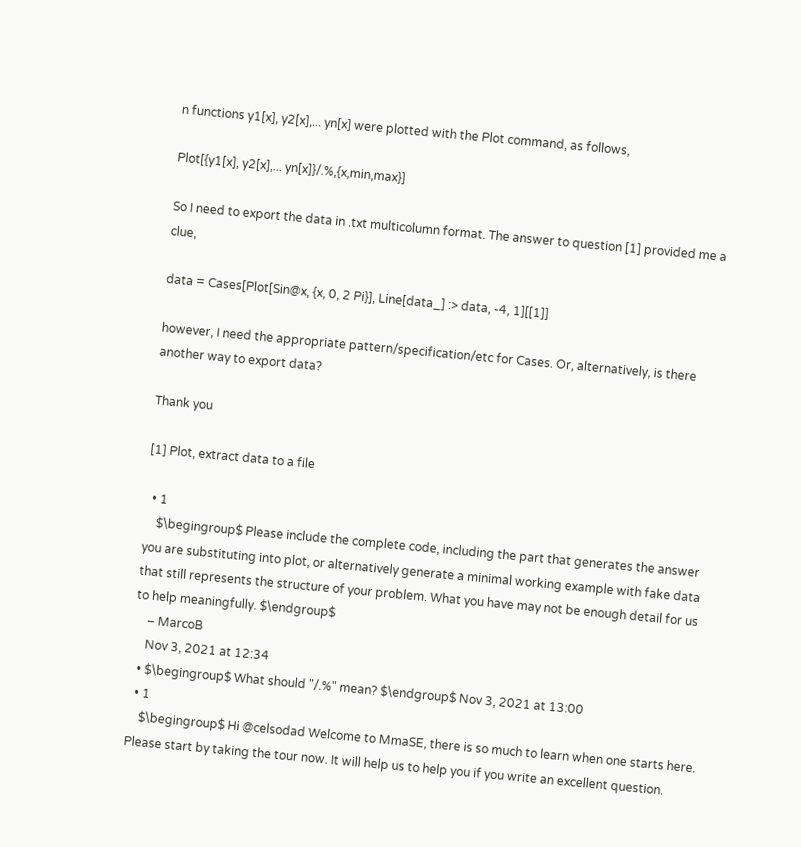n functions y1[x], y2[x],... yn[x] were plotted with the Plot command, as follows,

Plot[{y1[x], y2[x],... yn[x]}/.%,{x,min,max}]

So I need to export the data in .txt multicolumn format. The answer to question [1] provided me a clue,

data = Cases[Plot[Sin@x, {x, 0, 2 Pi}], Line[data_] :> data, -4, 1][[1]]

however, I need the appropriate pattern/specification/etc for Cases. Or, alternatively, is there another way to export data?

Thank you

[1] Plot, extract data to a file

  • 1
    $\begingroup$ Please include the complete code, including the part that generates the answer you are substituting into plot, or alternatively generate a minimal working example with fake data that still represents the structure of your problem. What you have may not be enough detail for us to help meaningfully. $\endgroup$
    – MarcoB
    Nov 3, 2021 at 12:34
  • $\begingroup$ What should "/.%" mean? $\endgroup$ Nov 3, 2021 at 13:00
  • 1
    $\begingroup$ Hi @celsodad Welcome to MmaSE, there is so much to learn when one starts here. Please start by taking the tour now. It will help us to help you if you write an excellent question.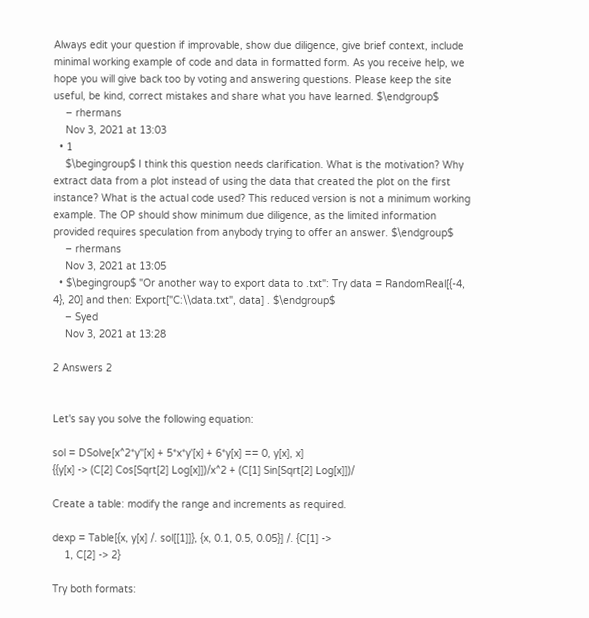Always edit your question if improvable, show due diligence, give brief context, include minimal working example of code and data in formatted form. As you receive help, we hope you will give back too by voting and answering questions. Please keep the site useful, be kind, correct mistakes and share what you have learned. $\endgroup$
    – rhermans
    Nov 3, 2021 at 13:03
  • 1
    $\begingroup$ I think this question needs clarification. What is the motivation? Why extract data from a plot instead of using the data that created the plot on the first instance? What is the actual code used? This reduced version is not a minimum working example. The OP should show minimum due diligence, as the limited information provided requires speculation from anybody trying to offer an answer. $\endgroup$
    – rhermans
    Nov 3, 2021 at 13:05
  • $\begingroup$ "Or another way to export data to .txt": Try data = RandomReal[{-4, 4}, 20] and then: Export["C:\\data.txt", data] . $\endgroup$
    – Syed
    Nov 3, 2021 at 13:28

2 Answers 2


Let's say you solve the following equation:

sol = DSolve[x^2*y''[x] + 5*x*y'[x] + 6*y[x] == 0, y[x], x]
{{y[x] -> (C[2] Cos[Sqrt[2] Log[x]])/x^2 + (C[1] Sin[Sqrt[2] Log[x]])/

Create a table: modify the range and increments as required.

dexp = Table[{x, y[x] /. sol[[1]]}, {x, 0.1, 0.5, 0.05}] /. {C[1] ->
    1, C[2] -> 2}

Try both formats: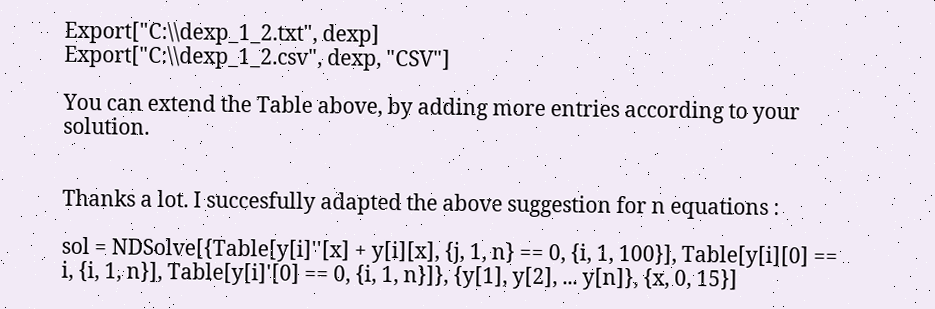Export["C:\\dexp_1_2.txt", dexp]
Export["C:\\dexp_1_2.csv", dexp, "CSV"]

You can extend the Table above, by adding more entries according to your solution.


Thanks a lot. I succesfully adapted the above suggestion for n equations :

sol = NDSolve[{Table[y[i]''[x] + y[i][x], {j, 1, n} == 0, {i, 1, 100}], Table[y[i][0] == i, {i, 1, n}], Table[y[i]'[0] == 0, {i, 1, n}]}, {y[1], y[2], ... y[n]}, {x, 0, 15}]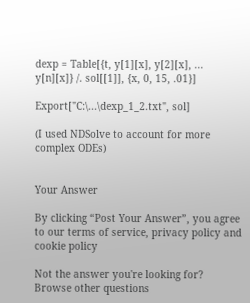dexp = Table[{t, y[1][x], y[2][x], ... y[n][x]} /. sol[[1]], {x, 0, 15, .01}]

Export["C:\...\dexp_1_2.txt", sol]

(I used NDSolve to account for more complex ODEs)


Your Answer

By clicking “Post Your Answer”, you agree to our terms of service, privacy policy and cookie policy

Not the answer you're looking for? Browse other questions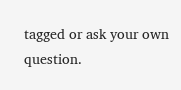tagged or ask your own question.